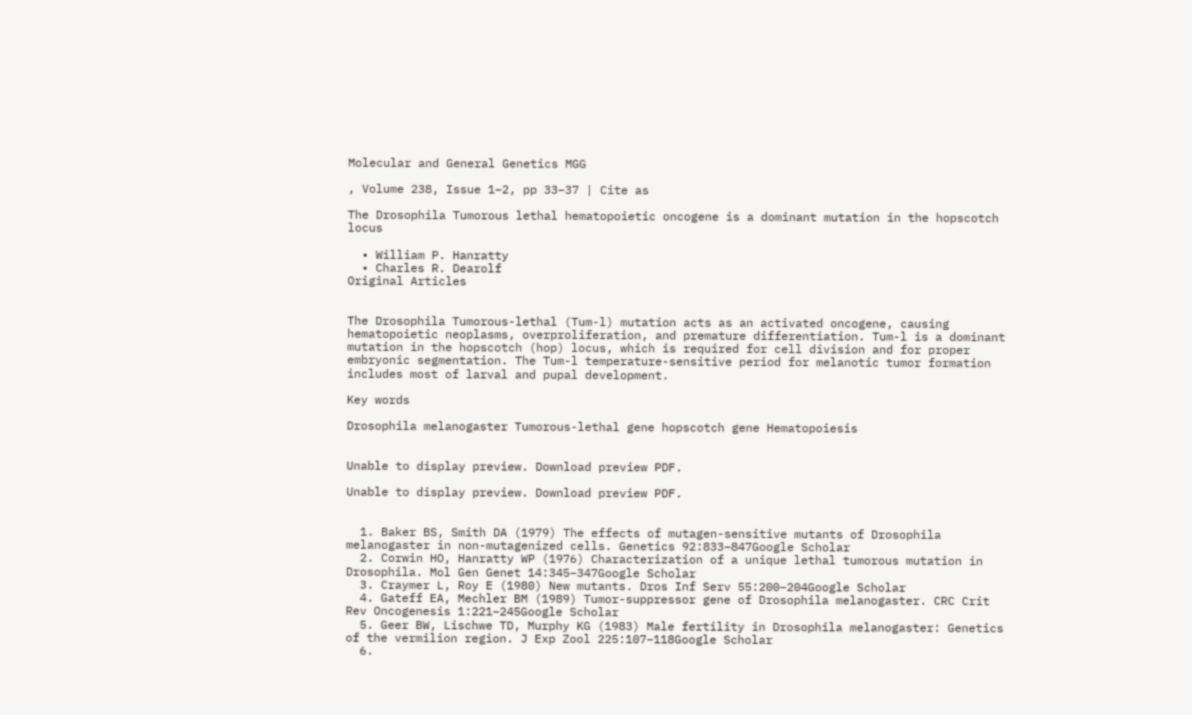Molecular and General Genetics MGG

, Volume 238, Issue 1–2, pp 33–37 | Cite as

The Drosophila Tumorous lethal hematopoietic oncogene is a dominant mutation in the hopscotch locus

  • William P. Hanratty
  • Charles R. Dearolf
Original Articles


The Drosophila Tumorous-lethal (Tum-l) mutation acts as an activated oncogene, causing hematopoietic neoplasms, overproliferation, and premature differentiation. Tum-l is a dominant mutation in the hopscotch (hop) locus, which is required for cell division and for proper embryonic segmentation. The Tum-l temperature-sensitive period for melanotic tumor formation includes most of larval and pupal development.

Key words

Drosophila melanogaster Tumorous-lethal gene hopscotch gene Hematopoiesis


Unable to display preview. Download preview PDF.

Unable to display preview. Download preview PDF.


  1. Baker BS, Smith DA (1979) The effects of mutagen-sensitive mutants of Drosophila melanogaster in non-mutagenized cells. Genetics 92:833–847Google Scholar
  2. Corwin HO, Hanratty WP (1976) Characterization of a unique lethal tumorous mutation in Drosophila. Mol Gen Genet 14:345–347Google Scholar
  3. Craymer L, Roy E (1980) New mutants. Dros Inf Serv 55:200–204Google Scholar
  4. Gateff EA, Mechler BM (1989) Tumor-suppressor gene of Drosophila melanogaster. CRC Crit Rev Oncogenesis 1:221–245Google Scholar
  5. Geer BW, Lischwe TD, Murphy KG (1983) Male fertility in Drosophila melanogaster: Genetics of the vermilion region. J Exp Zool 225:107–118Google Scholar
  6.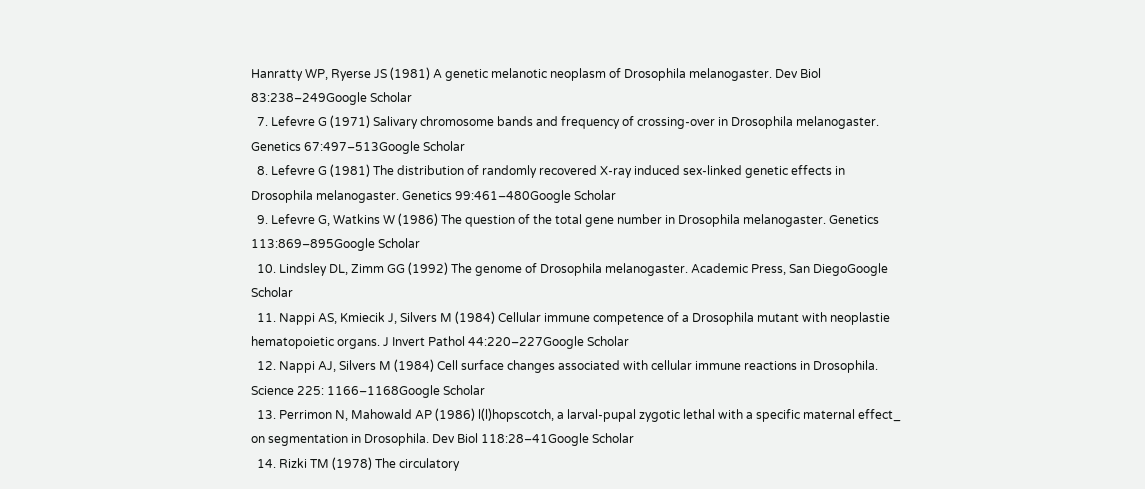Hanratty WP, Ryerse JS (1981) A genetic melanotic neoplasm of Drosophila melanogaster. Dev Biol 83:238–249Google Scholar
  7. Lefevre G (1971) Salivary chromosome bands and frequency of crossing-over in Drosophila melanogaster. Genetics 67:497–513Google Scholar
  8. Lefevre G (1981) The distribution of randomly recovered X-ray induced sex-linked genetic effects in Drosophila melanogaster. Genetics 99:461–480Google Scholar
  9. Lefevre G, Watkins W (1986) The question of the total gene number in Drosophila melanogaster. Genetics 113:869–895Google Scholar
  10. Lindsley DL, Zimm GG (1992) The genome of Drosophila melanogaster. Academic Press, San DiegoGoogle Scholar
  11. Nappi AS, Kmiecik J, Silvers M (1984) Cellular immune competence of a Drosophila mutant with neoplastie hematopoietic organs. J Invert Pathol 44:220–227Google Scholar
  12. Nappi AJ, Silvers M (1984) Cell surface changes associated with cellular immune reactions in Drosophila. Science 225: 1166–1168Google Scholar
  13. Perrimon N, Mahowald AP (1986) l(l)hopscotch, a larval-pupal zygotic lethal with a specific maternal effect_ on segmentation in Drosophila. Dev Biol 118:28–41Google Scholar
  14. Rizki TM (1978) The circulatory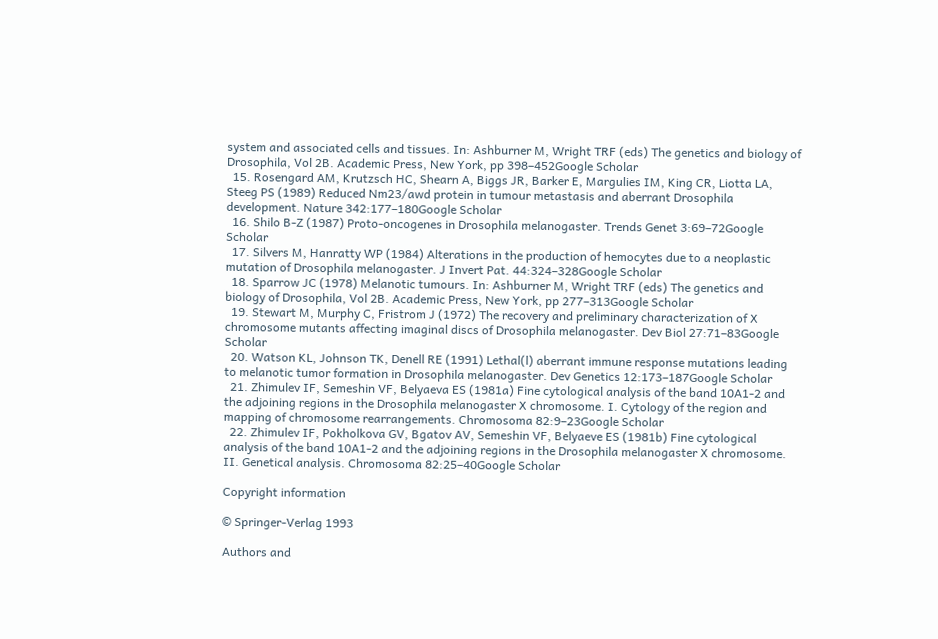system and associated cells and tissues. In: Ashburner M, Wright TRF (eds) The genetics and biology of Drosophila, Vol 2B. Academic Press, New York, pp 398–452Google Scholar
  15. Rosengard AM, Krutzsch HC, Shearn A, Biggs JR, Barker E, Margulies IM, King CR, Liotta LA, Steeg PS (1989) Reduced Nm23/awd protein in tumour metastasis and aberrant Drosophila development. Nature 342:177–180Google Scholar
  16. Shilo B-Z (1987) Proto-oncogenes in Drosophila melanogaster. Trends Genet 3:69–72Google Scholar
  17. Silvers M, Hanratty WP (1984) Alterations in the production of hemocytes due to a neoplastic mutation of Drosophila melanogaster. J Invert Pat. 44:324–328Google Scholar
  18. Sparrow JC (1978) Melanotic tumours. In: Ashburner M, Wright TRF (eds) The genetics and biology of Drosophila, Vol 2B. Academic Press, New York, pp 277–313Google Scholar
  19. Stewart M, Murphy C, Fristrom J (1972) The recovery and preliminary characterization of X chromosome mutants affecting imaginal discs of Drosophila melanogaster. Dev Biol 27:71–83Google Scholar
  20. Watson KL, Johnson TK, Denell RE (1991) Lethal(l) aberrant immune response mutations leading to melanotic tumor formation in Drosophila melanogaster. Dev Genetics 12:173–187Google Scholar
  21. Zhimulev IF, Semeshin VF, Belyaeva ES (1981a) Fine cytological analysis of the band 10A1-2 and the adjoining regions in the Drosophila melanogaster X chromosome. I. Cytology of the region and mapping of chromosome rearrangements. Chromosoma 82:9–23Google Scholar
  22. Zhimulev IF, Pokholkova GV, Bgatov AV, Semeshin VF, Belyaeve ES (1981b) Fine cytological analysis of the band 10A1-2 and the adjoining regions in the Drosophila melanogaster X chromosome. II. Genetical analysis. Chromosoma 82:25–40Google Scholar

Copyright information

© Springer-Verlag 1993

Authors and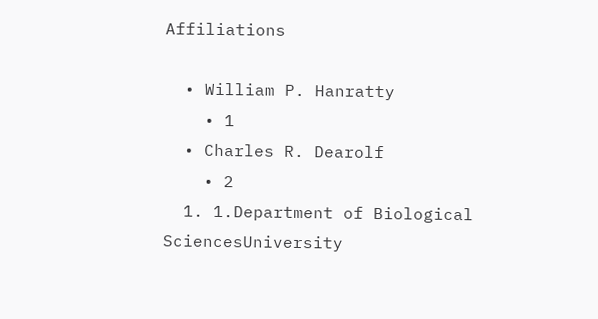Affiliations

  • William P. Hanratty
    • 1
  • Charles R. Dearolf
    • 2
  1. 1.Department of Biological SciencesUniversity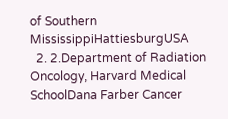of Southern MississippiHattiesburgUSA
  2. 2.Department of Radiation Oncology, Harvard Medical SchoolDana Farber Cancer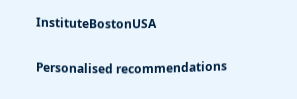InstituteBostonUSA

Personalised recommendations